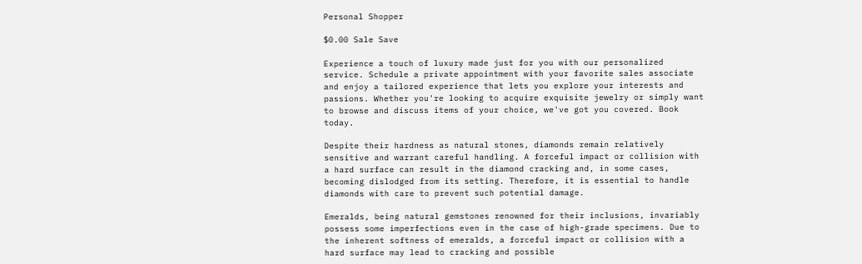Personal Shopper

$0.00 Sale Save

Experience a touch of luxury made just for you with our personalized service. Schedule a private appointment with your favorite sales associate and enjoy a tailored experience that lets you explore your interests and passions. Whether you're looking to acquire exquisite jewelry or simply want to browse and discuss items of your choice, we've got you covered. Book today.

Despite their hardness as natural stones, diamonds remain relatively sensitive and warrant careful handling. A forceful impact or collision with a hard surface can result in the diamond cracking and, in some cases, becoming dislodged from its setting. Therefore, it is essential to handle diamonds with care to prevent such potential damage.

Emeralds, being natural gemstones renowned for their inclusions, invariably possess some imperfections even in the case of high-grade specimens. Due to the inherent softness of emeralds, a forceful impact or collision with a hard surface may lead to cracking and possible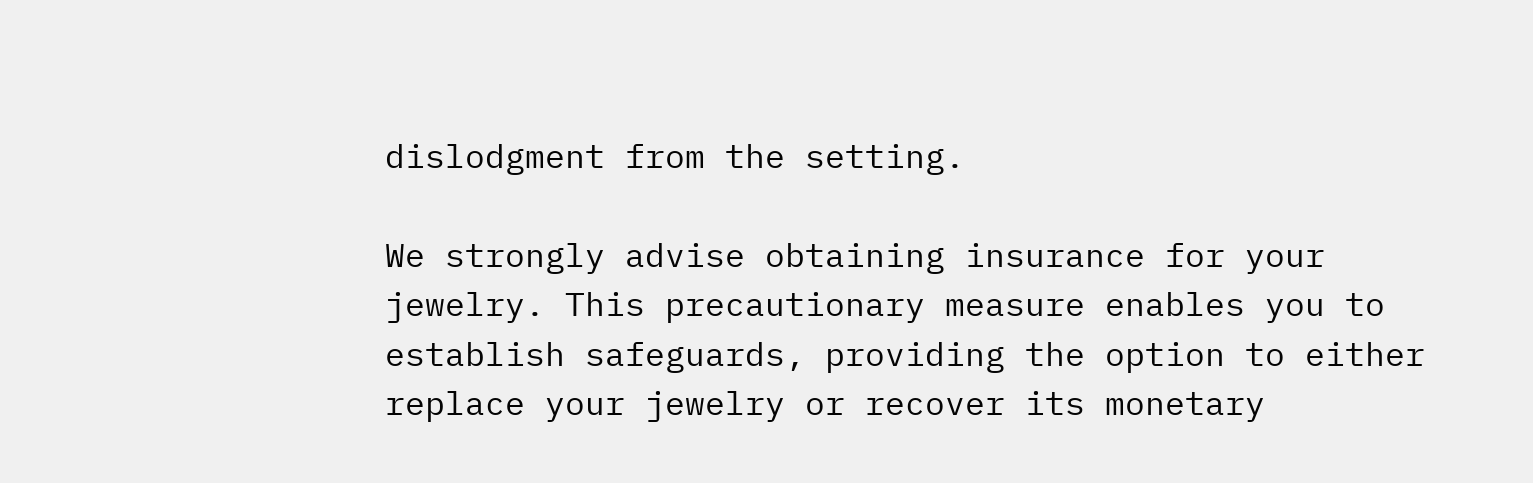dislodgment from the setting.

We strongly advise obtaining insurance for your jewelry. This precautionary measure enables you to establish safeguards, providing the option to either replace your jewelry or recover its monetary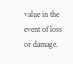value in the event of loss or damage.